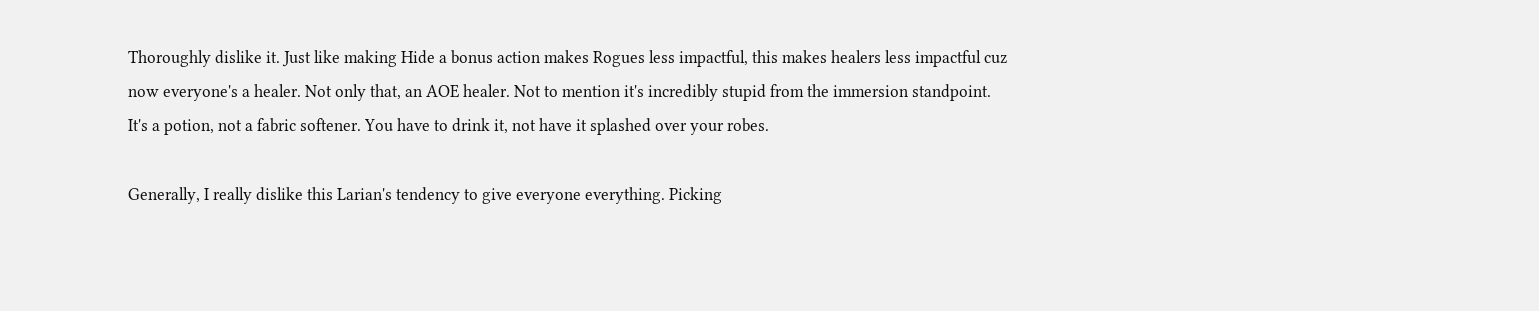Thoroughly dislike it. Just like making Hide a bonus action makes Rogues less impactful, this makes healers less impactful cuz now everyone's a healer. Not only that, an AOE healer. Not to mention it's incredibly stupid from the immersion standpoint. It's a potion, not a fabric softener. You have to drink it, not have it splashed over your robes.

Generally, I really dislike this Larian's tendency to give everyone everything. Picking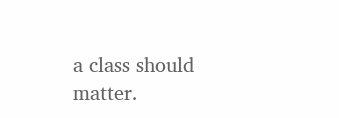a class should matter.